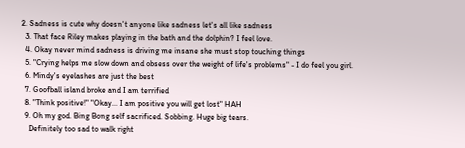2. Sadness is cute why doesn't anyone like sadness let's all like sadness
  3. That face Riley makes playing in the bath and the dolphin? I feel love.
  4. Okay never mind sadness is driving me insane she must stop touching things
  5. "Crying helps me slow down and obsess over the weight of life's problems" - I do feel you girl.
  6. Mindy's eyelashes are just the best
  7. Goofball island broke and I am terrified
  8. "Think positive!" "Okay... I am positive you will get lost" HAH
  9. Oh my god. Bing Bong self sacrificed. Sobbing. Huge big tears.
    Definitely too sad to walk right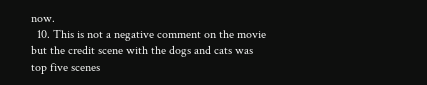now.
  10. This is not a negative comment on the movie but the credit scene with the dogs and cats was top five scenes